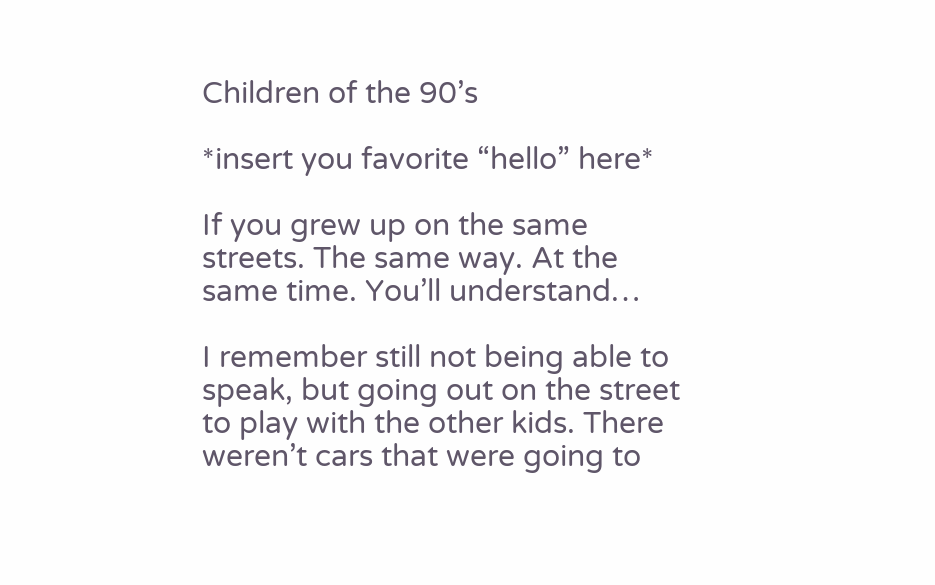Children of the 90’s

*insert you favorite “hello” here*

If you grew up on the same streets. The same way. At the same time. You’ll understand…

I remember still not being able to speak, but going out on the street to play with the other kids. There weren’t cars that were going to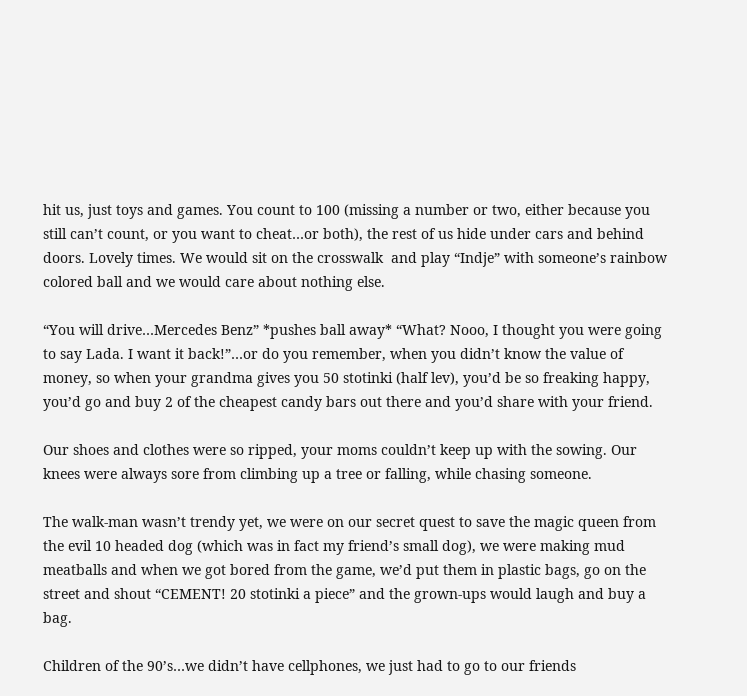hit us, just toys and games. You count to 100 (missing a number or two, either because you still can’t count, or you want to cheat…or both), the rest of us hide under cars and behind doors. Lovely times. We would sit on the crosswalk  and play “Indje” with someone’s rainbow colored ball and we would care about nothing else.

“You will drive…Mercedes Benz” *pushes ball away* “What? Nooo, I thought you were going to say Lada. I want it back!”…or do you remember, when you didn’t know the value of money, so when your grandma gives you 50 stotinki (half lev), you’d be so freaking happy, you’d go and buy 2 of the cheapest candy bars out there and you’d share with your friend.

Our shoes and clothes were so ripped, your moms couldn’t keep up with the sowing. Our knees were always sore from climbing up a tree or falling, while chasing someone.

The walk-man wasn’t trendy yet, we were on our secret quest to save the magic queen from the evil 10 headed dog (which was in fact my friend’s small dog), we were making mud meatballs and when we got bored from the game, we’d put them in plastic bags, go on the street and shout “CEMENT! 20 stotinki a piece” and the grown-ups would laugh and buy a bag.

Children of the 90’s…we didn’t have cellphones, we just had to go to our friends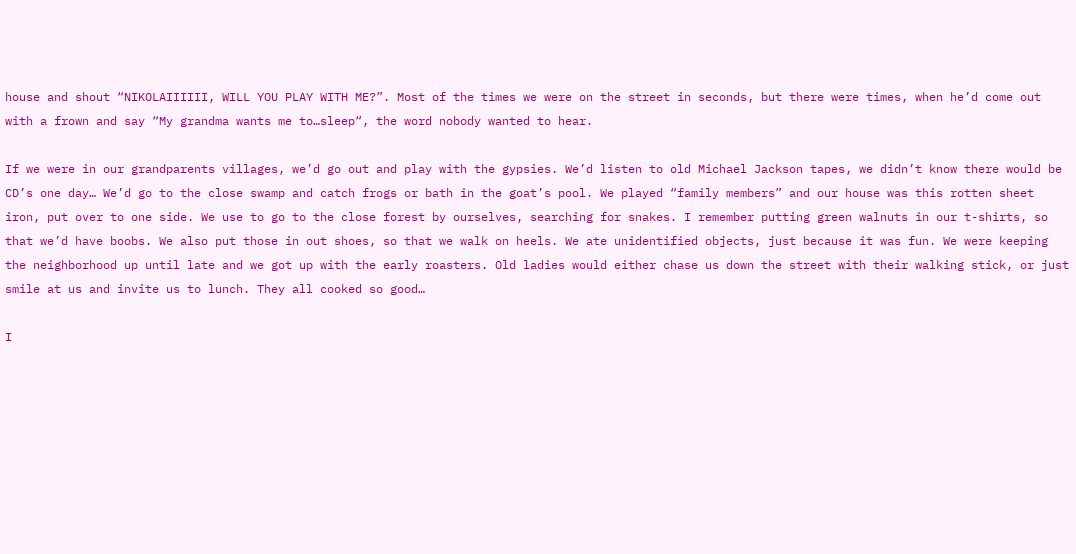house and shout “NIKOLAIIIIII, WILL YOU PLAY WITH ME?”. Most of the times we were on the street in seconds, but there were times, when he’d come out with a frown and say “My grandma wants me to…sleep“, the word nobody wanted to hear.

If we were in our grandparents villages, we’d go out and play with the gypsies. We’d listen to old Michael Jackson tapes, we didn’t know there would be CD’s one day… We’d go to the close swamp and catch frogs or bath in the goat’s pool. We played “family members” and our house was this rotten sheet iron, put over to one side. We use to go to the close forest by ourselves, searching for snakes. I remember putting green walnuts in our t-shirts, so that we’d have boobs. We also put those in out shoes, so that we walk on heels. We ate unidentified objects, just because it was fun. We were keeping the neighborhood up until late and we got up with the early roasters. Old ladies would either chase us down the street with their walking stick, or just smile at us and invite us to lunch. They all cooked so good…

I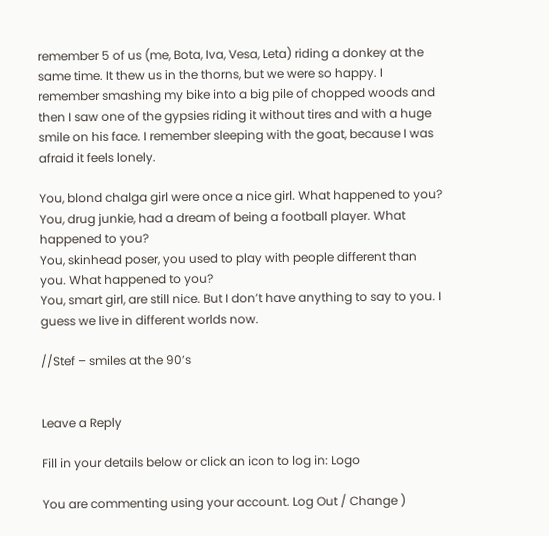remember 5 of us (me, Bota, Iva, Vesa, Leta) riding a donkey at the same time. It thew us in the thorns, but we were so happy. I remember smashing my bike into a big pile of chopped woods and then I saw one of the gypsies riding it without tires and with a huge smile on his face. I remember sleeping with the goat, because I was afraid it feels lonely.

You, blond chalga girl were once a nice girl. What happened to you?
You, drug junkie, had a dream of being a football player. What happened to you?
You, skinhead poser, you used to play with people different than you. What happened to you?
You, smart girl, are still nice. But I don’t have anything to say to you. I guess we live in different worlds now.

//Stef – smiles at the 90’s


Leave a Reply

Fill in your details below or click an icon to log in: Logo

You are commenting using your account. Log Out / Change )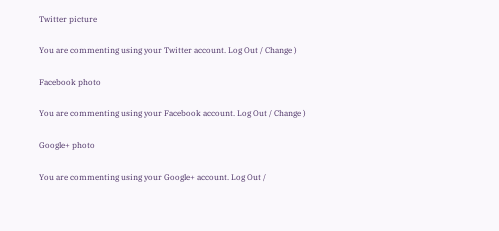Twitter picture

You are commenting using your Twitter account. Log Out / Change )

Facebook photo

You are commenting using your Facebook account. Log Out / Change )

Google+ photo

You are commenting using your Google+ account. Log Out /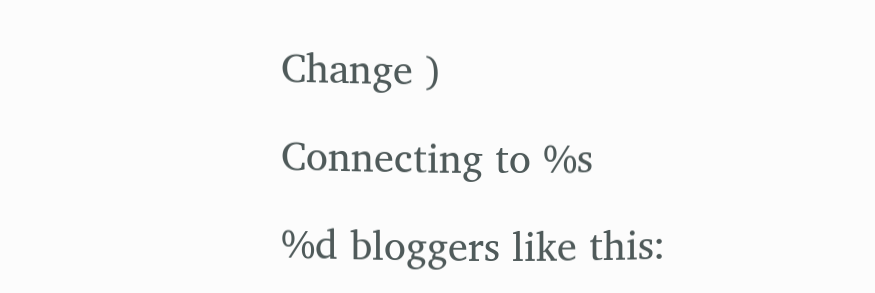Change )

Connecting to %s

%d bloggers like this: